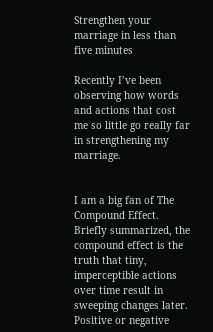Strengthen your marriage in less than five minutes

Recently I’ve been observing how words and actions that cost me so little go really far in strengthening my marriage.


I am a big fan of The Compound Effect. Briefly summarized, the compound effect is the truth that tiny, imperceptible actions over time result in sweeping changes later. Positive or negative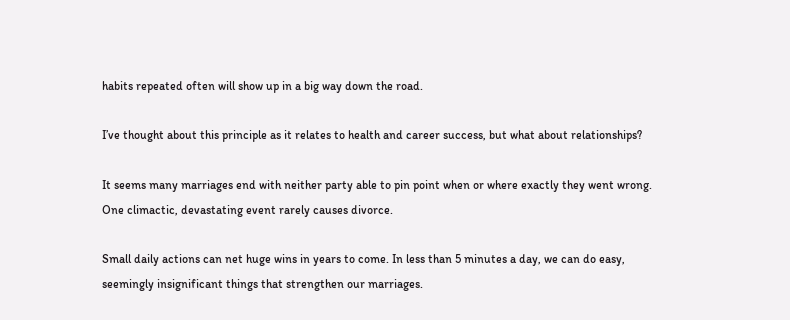habits repeated often will show up in a big way down the road.

I’ve thought about this principle as it relates to health and career success, but what about relationships?

It seems many marriages end with neither party able to pin point when or where exactly they went wrong. One climactic, devastating event rarely causes divorce.

Small daily actions can net huge wins in years to come. In less than 5 minutes a day, we can do easy, seemingly insignificant things that strengthen our marriages.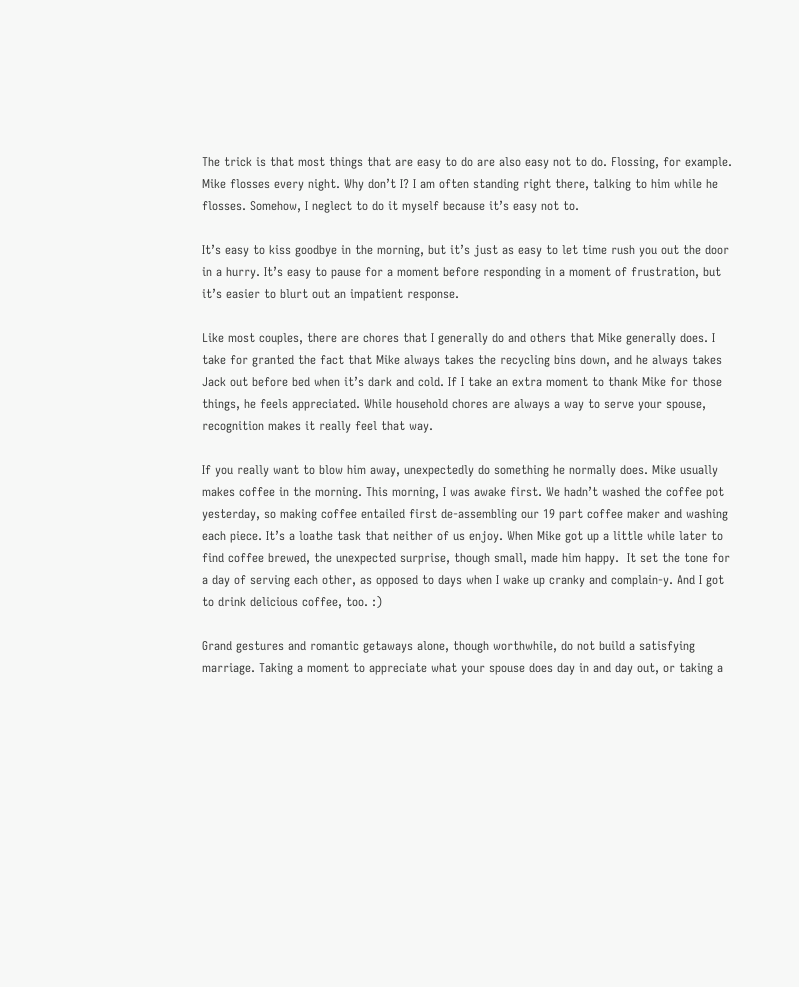The trick is that most things that are easy to do are also easy not to do. Flossing, for example. Mike flosses every night. Why don’t I? I am often standing right there, talking to him while he flosses. Somehow, I neglect to do it myself because it’s easy not to.

It’s easy to kiss goodbye in the morning, but it’s just as easy to let time rush you out the door in a hurry. It’s easy to pause for a moment before responding in a moment of frustration, but it’s easier to blurt out an impatient response.

Like most couples, there are chores that I generally do and others that Mike generally does. I take for granted the fact that Mike always takes the recycling bins down, and he always takes Jack out before bed when it’s dark and cold. If I take an extra moment to thank Mike for those things, he feels appreciated. While household chores are always a way to serve your spouse, recognition makes it really feel that way.

If you really want to blow him away, unexpectedly do something he normally does. Mike usually makes coffee in the morning. This morning, I was awake first. We hadn’t washed the coffee pot yesterday, so making coffee entailed first de-assembling our 19 part coffee maker and washing each piece. It’s a loathe task that neither of us enjoy. When Mike got up a little while later to find coffee brewed, the unexpected surprise, though small, made him happy.  It set the tone for a day of serving each other, as opposed to days when I wake up cranky and complain-y. And I got to drink delicious coffee, too. :)

Grand gestures and romantic getaways alone, though worthwhile, do not build a satisfying marriage. Taking a moment to appreciate what your spouse does day in and day out, or taking a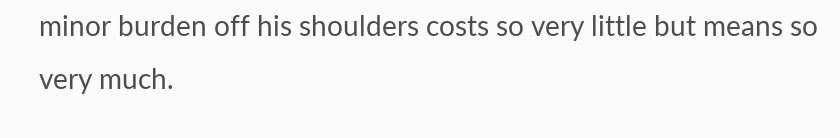minor burden off his shoulders costs so very little but means so very much.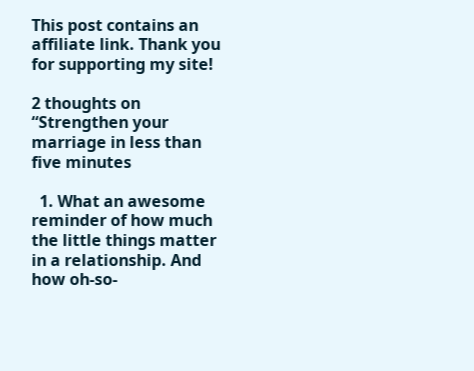This post contains an affiliate link. Thank you for supporting my site!

2 thoughts on “Strengthen your marriage in less than five minutes

  1. What an awesome reminder of how much the little things matter in a relationship. And how oh-so-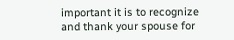important it is to recognize and thank your spouse for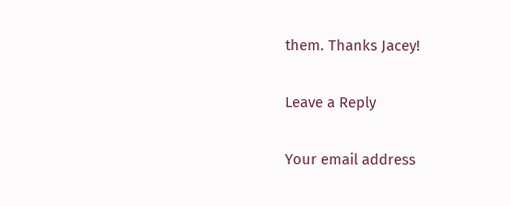them. Thanks Jacey!

Leave a Reply

Your email address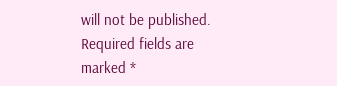will not be published. Required fields are marked *